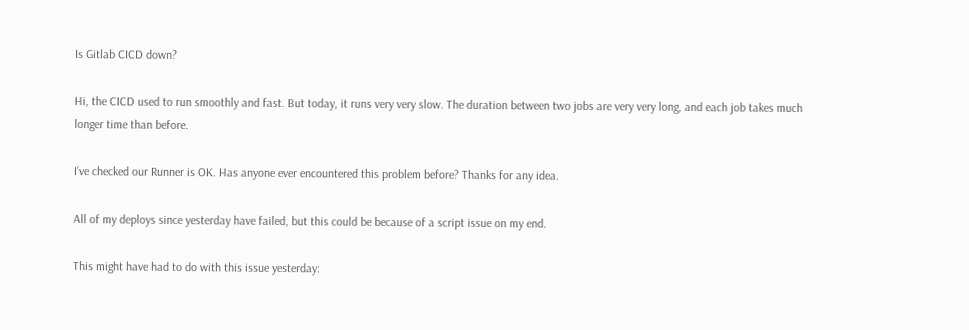Is Gitlab CICD down?

Hi, the CICD used to run smoothly and fast. But today, it runs very very slow. The duration between two jobs are very very long, and each job takes much longer time than before.

I’ve checked our Runner is OK. Has anyone ever encountered this problem before? Thanks for any idea.

All of my deploys since yesterday have failed, but this could be because of a script issue on my end.

This might have had to do with this issue yesterday: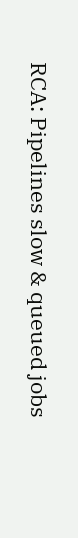RCA: Pipelines slow & queued jobs